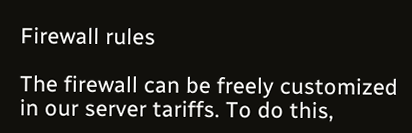Firewall rules

The firewall can be freely customized in our server tariffs. To do this,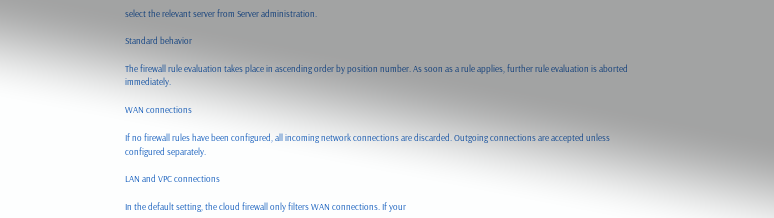select the relevant server from Server administration.

Standard behavior

The firewall rule evaluation takes place in ascending order by position number. As soon as a rule applies, further rule evaluation is aborted immediately.

WAN connections

If no firewall rules have been configured, all incoming network connections are discarded. Outgoing connections are accepted unless configured separately.

LAN and VPC connections

In the default setting, the cloud firewall only filters WAN connections. If your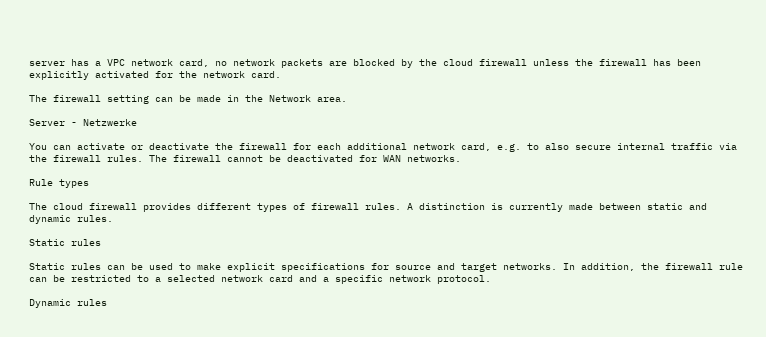server has a VPC network card, no network packets are blocked by the cloud firewall unless the firewall has been explicitly activated for the network card.

The firewall setting can be made in the Network area.

Server - Netzwerke

You can activate or deactivate the firewall for each additional network card, e.g. to also secure internal traffic via the firewall rules. The firewall cannot be deactivated for WAN networks.

Rule types

The cloud firewall provides different types of firewall rules. A distinction is currently made between static and dynamic rules.

Static rules

Static rules can be used to make explicit specifications for source and target networks. In addition, the firewall rule can be restricted to a selected network card and a specific network protocol.

Dynamic rules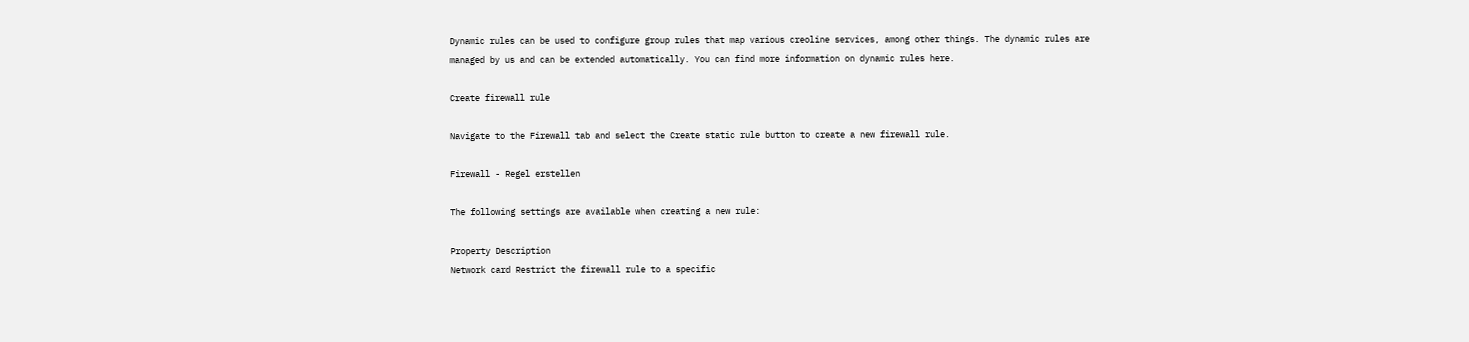Dynamic rules can be used to configure group rules that map various creoline services, among other things. The dynamic rules are managed by us and can be extended automatically. You can find more information on dynamic rules here.

Create firewall rule

Navigate to the Firewall tab and select the Create static rule button to create a new firewall rule.

Firewall - Regel erstellen

The following settings are available when creating a new rule:

Property Description
Network card Restrict the firewall rule to a specific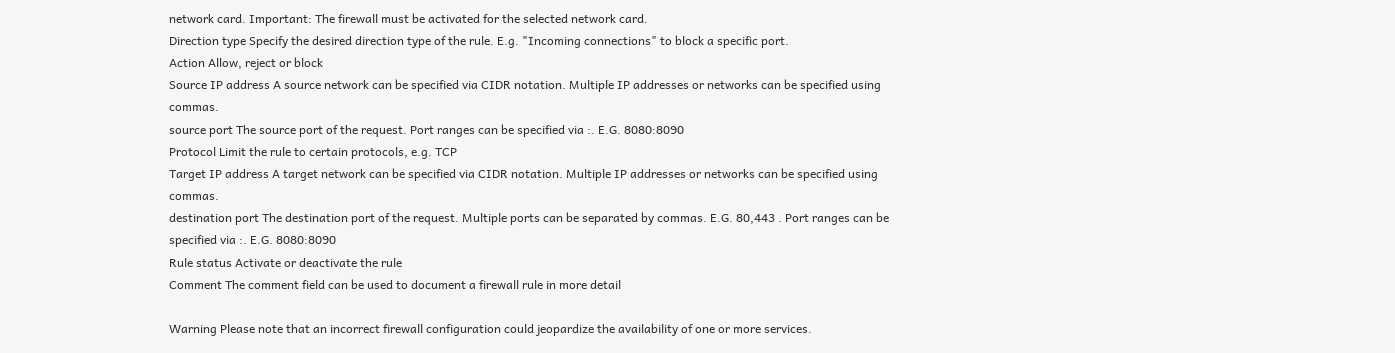network card. Important: The firewall must be activated for the selected network card.
Direction type Specify the desired direction type of the rule. E.g. "Incoming connections" to block a specific port.
Action Allow, reject or block
Source IP address A source network can be specified via CIDR notation. Multiple IP addresses or networks can be specified using commas.
source port The source port of the request. Port ranges can be specified via :. E.G. 8080:8090
Protocol Limit the rule to certain protocols, e.g. TCP
Target IP address A target network can be specified via CIDR notation. Multiple IP addresses or networks can be specified using commas.
destination port The destination port of the request. Multiple ports can be separated by commas. E.G. 80,443 . Port ranges can be specified via :. E.G. 8080:8090
Rule status Activate or deactivate the rule
Comment The comment field can be used to document a firewall rule in more detail

Warning Please note that an incorrect firewall configuration could jeopardize the availability of one or more services.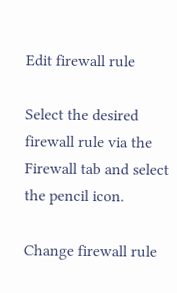Edit firewall rule

Select the desired firewall rule via the Firewall tab and select the pencil icon.

Change firewall rule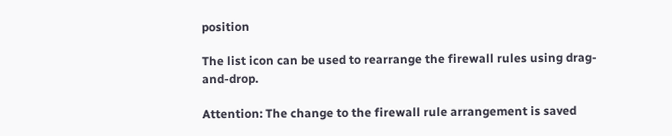position

The list icon can be used to rearrange the firewall rules using drag-and-drop.

Attention: The change to the firewall rule arrangement is saved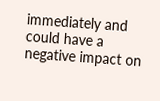immediately and could have a negative impact on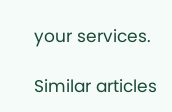your services.

Similar articles